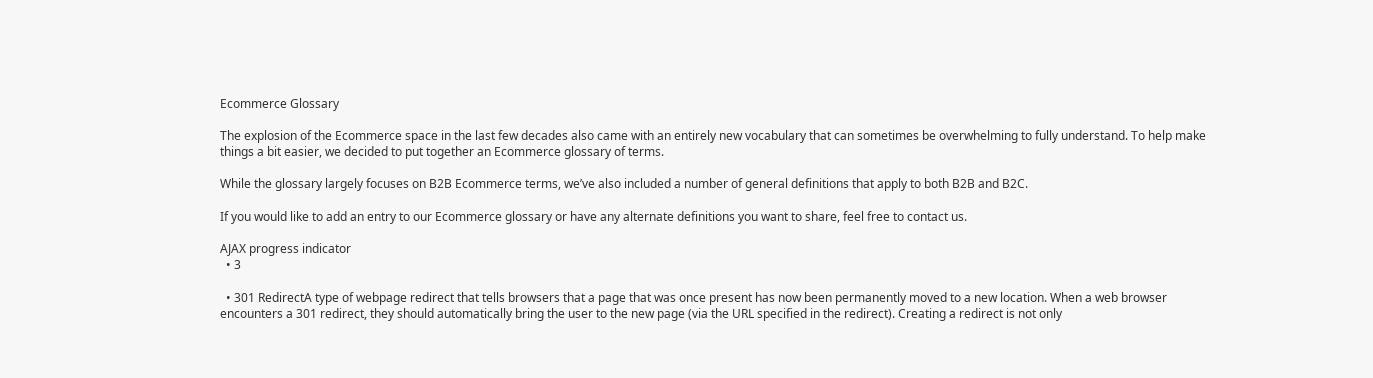Ecommerce Glossary

The explosion of the Ecommerce space in the last few decades also came with an entirely new vocabulary that can sometimes be overwhelming to fully understand. To help make things a bit easier, we decided to put together an Ecommerce glossary of terms.

While the glossary largely focuses on B2B Ecommerce terms, we’ve also included a number of general definitions that apply to both B2B and B2C.

If you would like to add an entry to our Ecommerce glossary or have any alternate definitions you want to share, feel free to contact us.

AJAX progress indicator
  • 3

  • 301 RedirectA type of webpage redirect that tells browsers that a page that was once present has now been permanently moved to a new location. When a web browser encounters a 301 redirect, they should automatically bring the user to the new page (via the URL specified in the redirect). Creating a redirect is not only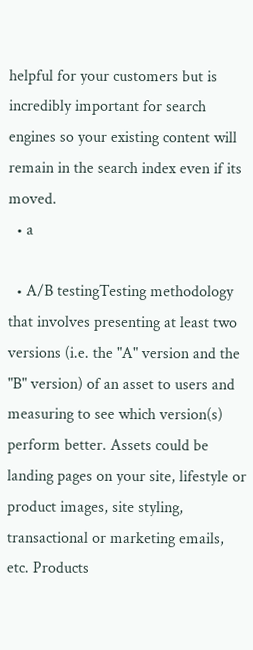helpful for your customers but is incredibly important for search engines so your existing content will remain in the search index even if its moved.
  • a

  • A/B testingTesting methodology that involves presenting at least two versions (i.e. the "A" version and the "B" version) of an asset to users and measuring to see which version(s) perform better. Assets could be landing pages on your site, lifestyle or product images, site styling, transactional or marketing emails, etc. Products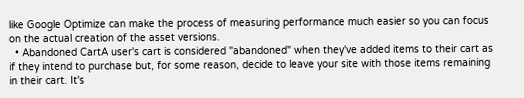like Google Optimize can make the process of measuring performance much easier so you can focus on the actual creation of the asset versions.
  • Abandoned CartA user's cart is considered "abandoned" when they've added items to their cart as if they intend to purchase but, for some reason, decide to leave your site with those items remaining in their cart. It's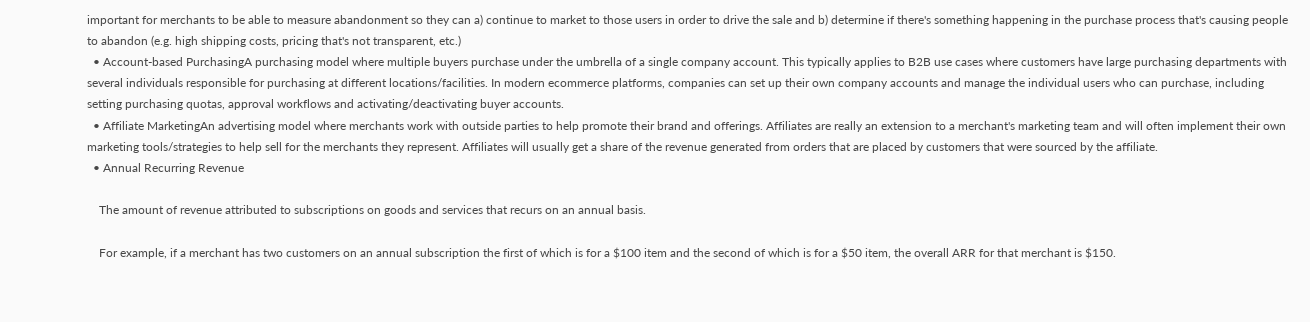important for merchants to be able to measure abandonment so they can a) continue to market to those users in order to drive the sale and b) determine if there's something happening in the purchase process that's causing people to abandon (e.g. high shipping costs, pricing that's not transparent, etc.)
  • Account-based PurchasingA purchasing model where multiple buyers purchase under the umbrella of a single company account. This typically applies to B2B use cases where customers have large purchasing departments with several individuals responsible for purchasing at different locations/facilities. In modern ecommerce platforms, companies can set up their own company accounts and manage the individual users who can purchase, including setting purchasing quotas, approval workflows and activating/deactivating buyer accounts.
  • Affiliate MarketingAn advertising model where merchants work with outside parties to help promote their brand and offerings. Affiliates are really an extension to a merchant's marketing team and will often implement their own marketing tools/strategies to help sell for the merchants they represent. Affiliates will usually get a share of the revenue generated from orders that are placed by customers that were sourced by the affiliate.
  • Annual Recurring Revenue

    The amount of revenue attributed to subscriptions on goods and services that recurs on an annual basis.

    For example, if a merchant has two customers on an annual subscription the first of which is for a $100 item and the second of which is for a $50 item, the overall ARR for that merchant is $150.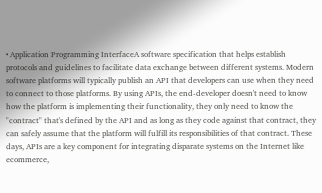• Application Programming InterfaceA software specification that helps establish protocols and guidelines to facilitate data exchange between different systems. Modern software platforms will typically publish an API that developers can use when they need to connect to those platforms. By using APIs, the end-developer doesn't need to know how the platform is implementing their functionality, they only need to know the "contract" that's defined by the API and as long as they code against that contract, they can safely assume that the platform will fulfill its responsibilities of that contract. These days, APIs are a key component for integrating disparate systems on the Internet like ecommerce,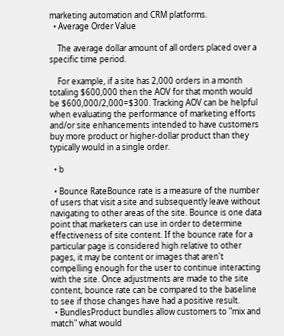marketing automation and CRM platforms.
  • Average Order Value

    The average dollar amount of all orders placed over a specific time period.

    For example, if a site has 2,000 orders in a month totaling $600,000 then the AOV for that month would be $600,000/2,000=$300. Tracking AOV can be helpful when evaluating the performance of marketing efforts and/or site enhancements intended to have customers buy more product or higher-dollar product than they typically would in a single order.

  • b

  • Bounce RateBounce rate is a measure of the number of users that visit a site and subsequently leave without navigating to other areas of the site. Bounce is one data point that marketers can use in order to determine effectiveness of site content. If the bounce rate for a particular page is considered high relative to other pages, it may be content or images that aren't compelling enough for the user to continue interacting with the site. Once adjustments are made to the site content, bounce rate can be compared to the baseline to see if those changes have had a positive result.
  • BundlesProduct bundles allow customers to "mix and match" what would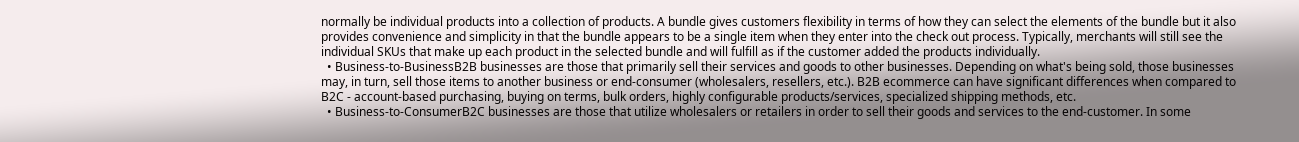normally be individual products into a collection of products. A bundle gives customers flexibility in terms of how they can select the elements of the bundle but it also provides convenience and simplicity in that the bundle appears to be a single item when they enter into the check out process. Typically, merchants will still see the individual SKUs that make up each product in the selected bundle and will fulfill as if the customer added the products individually.
  • Business-to-BusinessB2B businesses are those that primarily sell their services and goods to other businesses. Depending on what's being sold, those businesses may, in turn, sell those items to another business or end-consumer (wholesalers, resellers, etc.). B2B ecommerce can have significant differences when compared to B2C - account-based purchasing, buying on terms, bulk orders, highly configurable products/services, specialized shipping methods, etc.
  • Business-to-ConsumerB2C businesses are those that utilize wholesalers or retailers in order to sell their goods and services to the end-customer. In some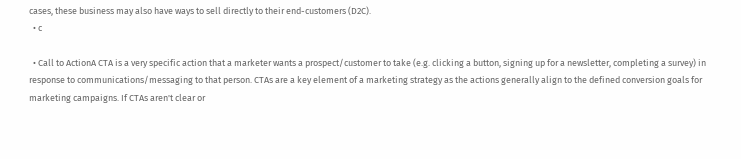cases, these business may also have ways to sell directly to their end-customers (D2C).
  • c

  • Call to ActionA CTA is a very specific action that a marketer wants a prospect/customer to take (e.g. clicking a button, signing up for a newsletter, completing a survey) in response to communications/messaging to that person. CTAs are a key element of a marketing strategy as the actions generally align to the defined conversion goals for marketing campaigns. If CTAs aren't clear or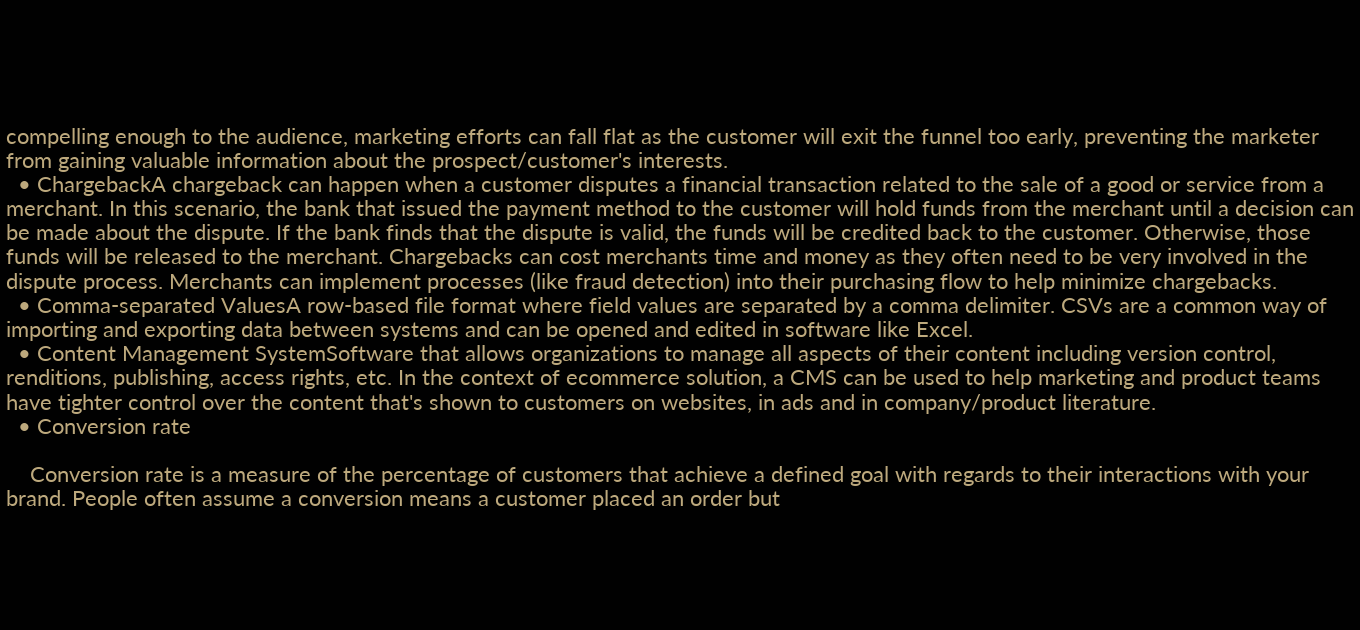compelling enough to the audience, marketing efforts can fall flat as the customer will exit the funnel too early, preventing the marketer from gaining valuable information about the prospect/customer's interests.
  • ChargebackA chargeback can happen when a customer disputes a financial transaction related to the sale of a good or service from a merchant. In this scenario, the bank that issued the payment method to the customer will hold funds from the merchant until a decision can be made about the dispute. If the bank finds that the dispute is valid, the funds will be credited back to the customer. Otherwise, those funds will be released to the merchant. Chargebacks can cost merchants time and money as they often need to be very involved in the dispute process. Merchants can implement processes (like fraud detection) into their purchasing flow to help minimize chargebacks.
  • Comma-separated ValuesA row-based file format where field values are separated by a comma delimiter. CSVs are a common way of importing and exporting data between systems and can be opened and edited in software like Excel.
  • Content Management SystemSoftware that allows organizations to manage all aspects of their content including version control, renditions, publishing, access rights, etc. In the context of ecommerce solution, a CMS can be used to help marketing and product teams have tighter control over the content that's shown to customers on websites, in ads and in company/product literature.
  • Conversion rate

    Conversion rate is a measure of the percentage of customers that achieve a defined goal with regards to their interactions with your brand. People often assume a conversion means a customer placed an order but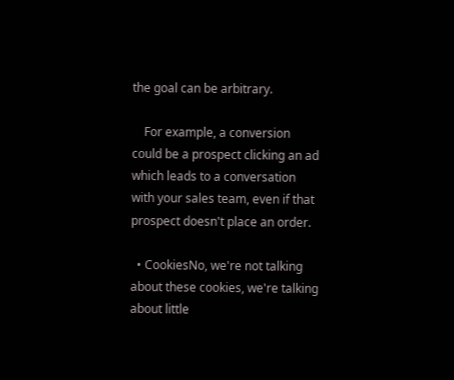the goal can be arbitrary.

    For example, a conversion could be a prospect clicking an ad which leads to a conversation with your sales team, even if that prospect doesn't place an order.

  • CookiesNo, we're not talking about these cookies, we're talking about little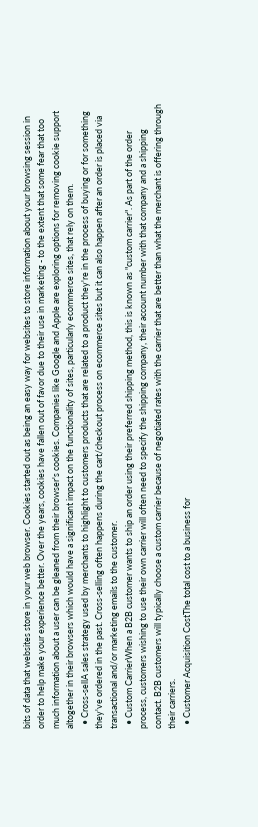bits of data that websites store in your web browser. Cookies started out as being an easy way for websites to store information about your browsing session in order to help make your experience better. Over the years, cookies have fallen out of favor due to their use in marketing - to the extent that some fear that too much information about a user can be gleaned from their browser's cookies. Companies like Google and Apple are exploring options for removing cookie support altogether in their browsers which would have a significant impact on the functionality of sites, particularly ecommerce sites, that rely on them.
  • Cross-sellA sales strategy used by merchants to highlight to customers products that are related to a product they're in the process of buying or for something they've ordered in the past. Cross-selling often happens during the cart/checkout process on ecommerce sites but it can also happen after an order is placed via transactional and/or marketing emails to the customer.
  • Custom CarrierWhen a B2B customer wants to ship an order using their preferred shipping method, this is known as "custom carrier". As part of the order process, customers wishing to use their own carrier will often need to specify the shipping company, their account number with that company and a shipping contact. B2B customers will typically choose a custom carrier because of negotiated rates with the carrier that are better than what the merchant is offering through their carriers.
  • Customer Acquisition CostThe total cost to a business for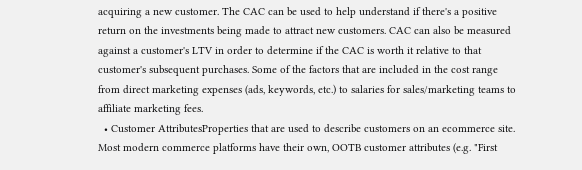acquiring a new customer. The CAC can be used to help understand if there's a positive return on the investments being made to attract new customers. CAC can also be measured against a customer's LTV in order to determine if the CAC is worth it relative to that customer's subsequent purchases. Some of the factors that are included in the cost range from direct marketing expenses (ads, keywords, etc.) to salaries for sales/marketing teams to affiliate marketing fees.
  • Customer AttributesProperties that are used to describe customers on an ecommerce site. Most modern commerce platforms have their own, OOTB customer attributes (e.g. "First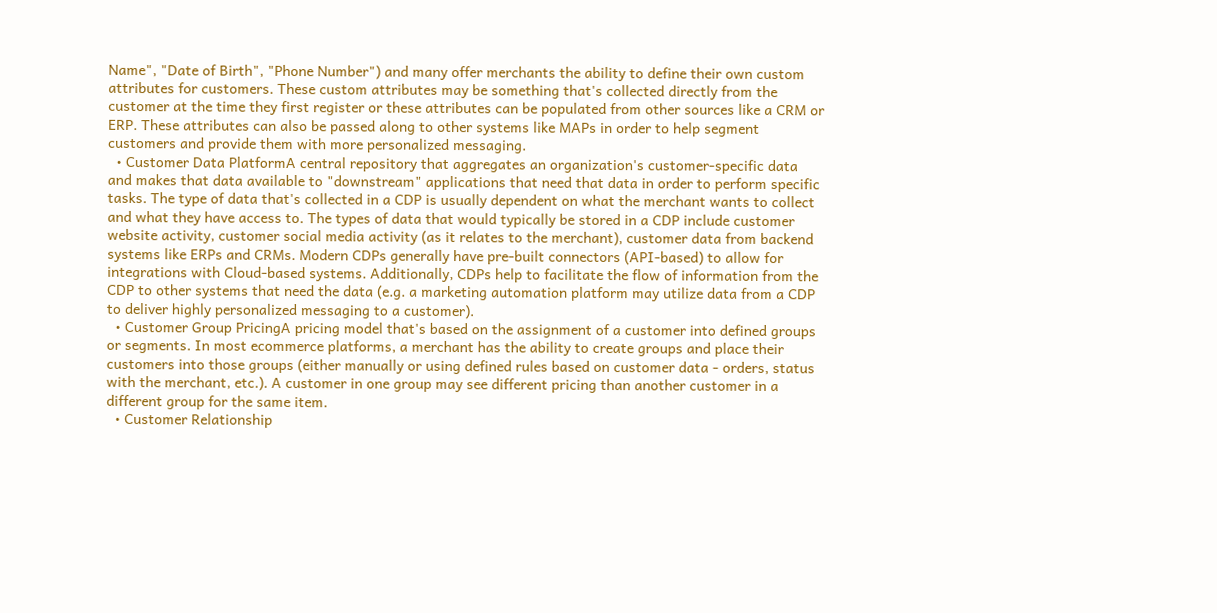Name", "Date of Birth", "Phone Number") and many offer merchants the ability to define their own custom attributes for customers. These custom attributes may be something that's collected directly from the customer at the time they first register or these attributes can be populated from other sources like a CRM or ERP. These attributes can also be passed along to other systems like MAPs in order to help segment customers and provide them with more personalized messaging.
  • Customer Data PlatformA central repository that aggregates an organization's customer-specific data and makes that data available to "downstream" applications that need that data in order to perform specific tasks. The type of data that's collected in a CDP is usually dependent on what the merchant wants to collect and what they have access to. The types of data that would typically be stored in a CDP include customer website activity, customer social media activity (as it relates to the merchant), customer data from backend systems like ERPs and CRMs. Modern CDPs generally have pre-built connectors (API-based) to allow for integrations with Cloud-based systems. Additionally, CDPs help to facilitate the flow of information from the CDP to other systems that need the data (e.g. a marketing automation platform may utilize data from a CDP to deliver highly personalized messaging to a customer).
  • Customer Group PricingA pricing model that's based on the assignment of a customer into defined groups or segments. In most ecommerce platforms, a merchant has the ability to create groups and place their customers into those groups (either manually or using defined rules based on customer data - orders, status with the merchant, etc.). A customer in one group may see different pricing than another customer in a different group for the same item.
  • Customer Relationship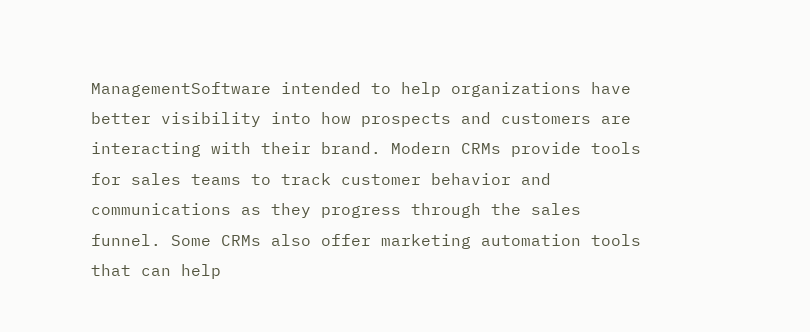ManagementSoftware intended to help organizations have better visibility into how prospects and customers are interacting with their brand. Modern CRMs provide tools for sales teams to track customer behavior and communications as they progress through the sales funnel. Some CRMs also offer marketing automation tools that can help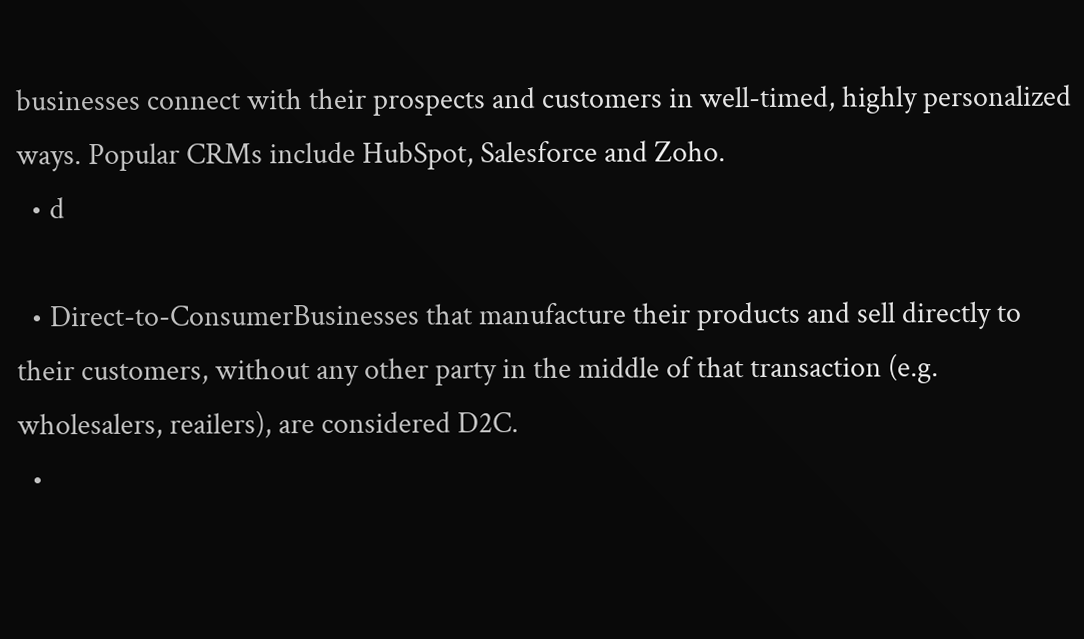businesses connect with their prospects and customers in well-timed, highly personalized ways. Popular CRMs include HubSpot, Salesforce and Zoho.
  • d

  • Direct-to-ConsumerBusinesses that manufacture their products and sell directly to their customers, without any other party in the middle of that transaction (e.g. wholesalers, reailers), are considered D2C.
  •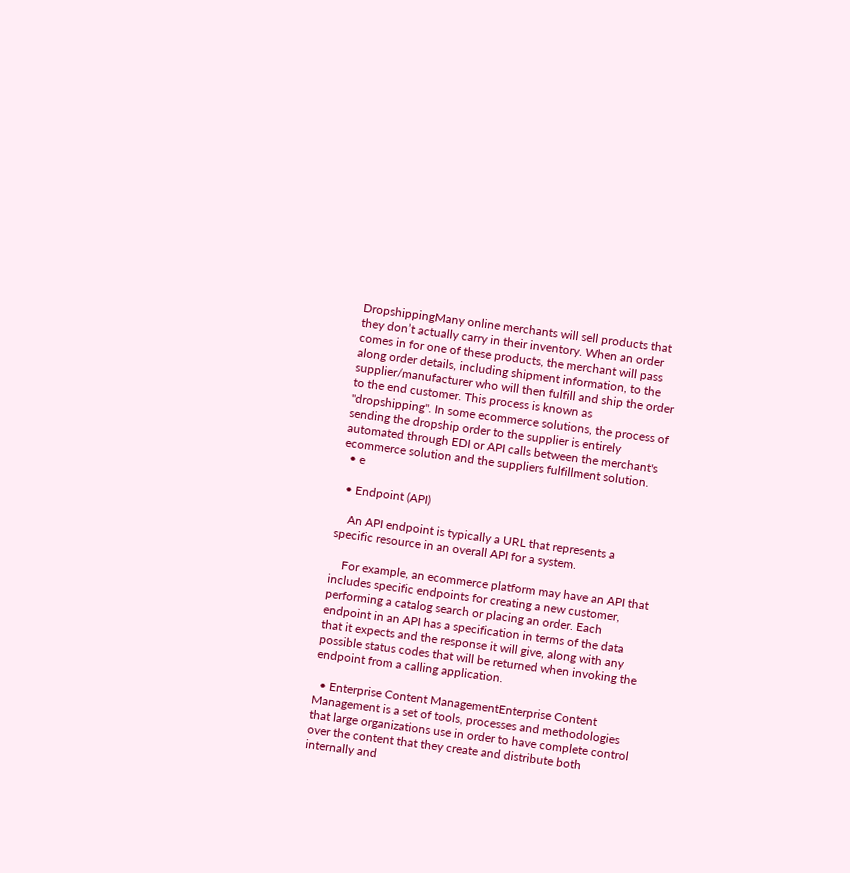DropshippingMany online merchants will sell products that they don’t actually carry in their inventory. When an order comes in for one of these products, the merchant will pass along order details, including shipment information, to the supplier/manufacturer who will then fulfill and ship the order to the end customer. This process is known as "dropshipping". In some ecommerce solutions, the process of sending the dropship order to the supplier is entirely automated through EDI or API calls between the merchant's ecommerce solution and the suppliers fulfillment solution.
  • e

  • Endpoint (API)

    An API endpoint is typically a URL that represents a specific resource in an overall API for a system.

    For example, an ecommerce platform may have an API that includes specific endpoints for creating a new customer, performing a catalog search or placing an order. Each endpoint in an API has a specification in terms of the data that it expects and the response it will give, along with any possible status codes that will be returned when invoking the endpoint from a calling application.

  • Enterprise Content ManagementEnterprise Content Management is a set of tools, processes and methodologies that large organizations use in order to have complete control over the content that they create and distribute both internally and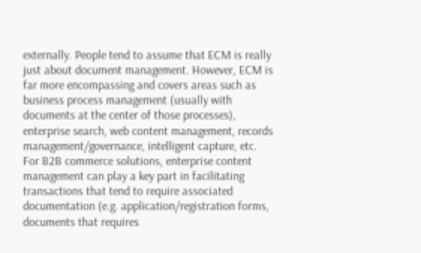externally. People tend to assume that ECM is really just about document management. However, ECM is far more encompassing and covers areas such as business process management (usually with documents at the center of those processes), enterprise search, web content management, records management/governance, intelligent capture, etc. For B2B commerce solutions, enterprise content management can play a key part in facilitating transactions that tend to require associated documentation (e.g. application/registration forms, documents that requires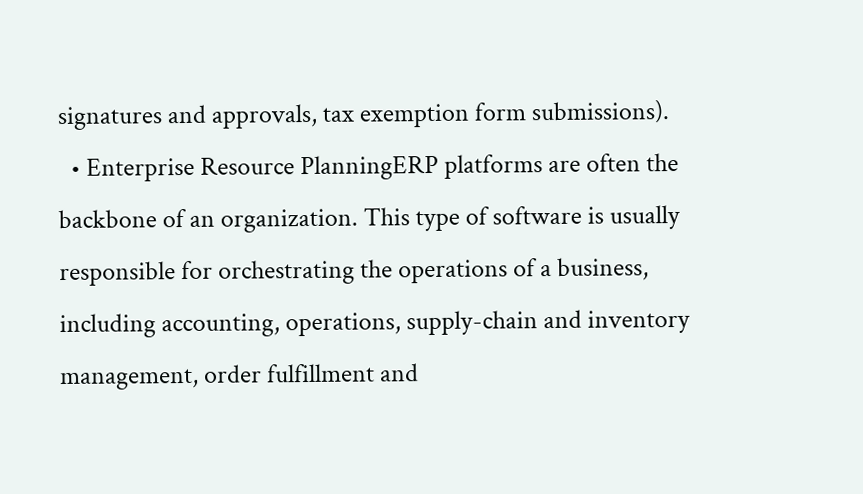signatures and approvals, tax exemption form submissions).
  • Enterprise Resource PlanningERP platforms are often the backbone of an organization. This type of software is usually responsible for orchestrating the operations of a business, including accounting, operations, supply-chain and inventory management, order fulfillment and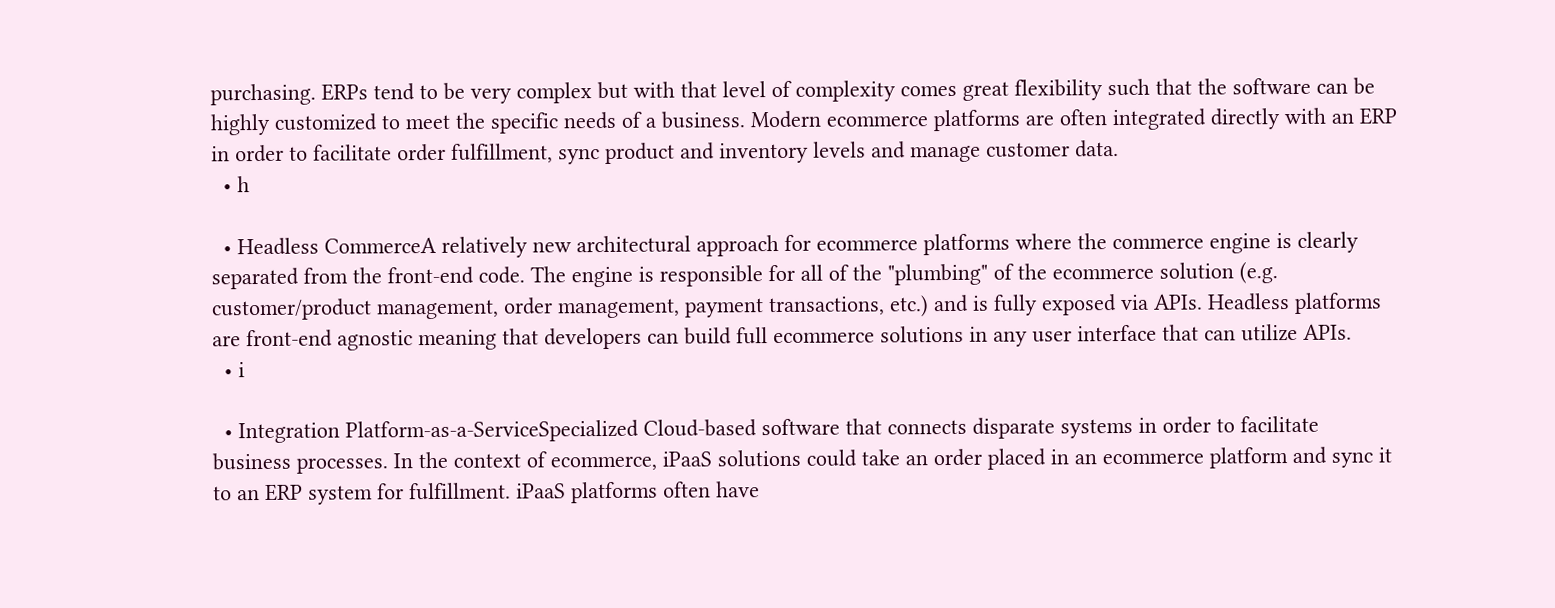purchasing. ERPs tend to be very complex but with that level of complexity comes great flexibility such that the software can be highly customized to meet the specific needs of a business. Modern ecommerce platforms are often integrated directly with an ERP in order to facilitate order fulfillment, sync product and inventory levels and manage customer data.
  • h

  • Headless CommerceA relatively new architectural approach for ecommerce platforms where the commerce engine is clearly separated from the front-end code. The engine is responsible for all of the "plumbing" of the ecommerce solution (e.g. customer/product management, order management, payment transactions, etc.) and is fully exposed via APIs. Headless platforms are front-end agnostic meaning that developers can build full ecommerce solutions in any user interface that can utilize APIs.
  • i

  • Integration Platform-as-a-ServiceSpecialized Cloud-based software that connects disparate systems in order to facilitate business processes. In the context of ecommerce, iPaaS solutions could take an order placed in an ecommerce platform and sync it to an ERP system for fulfillment. iPaaS platforms often have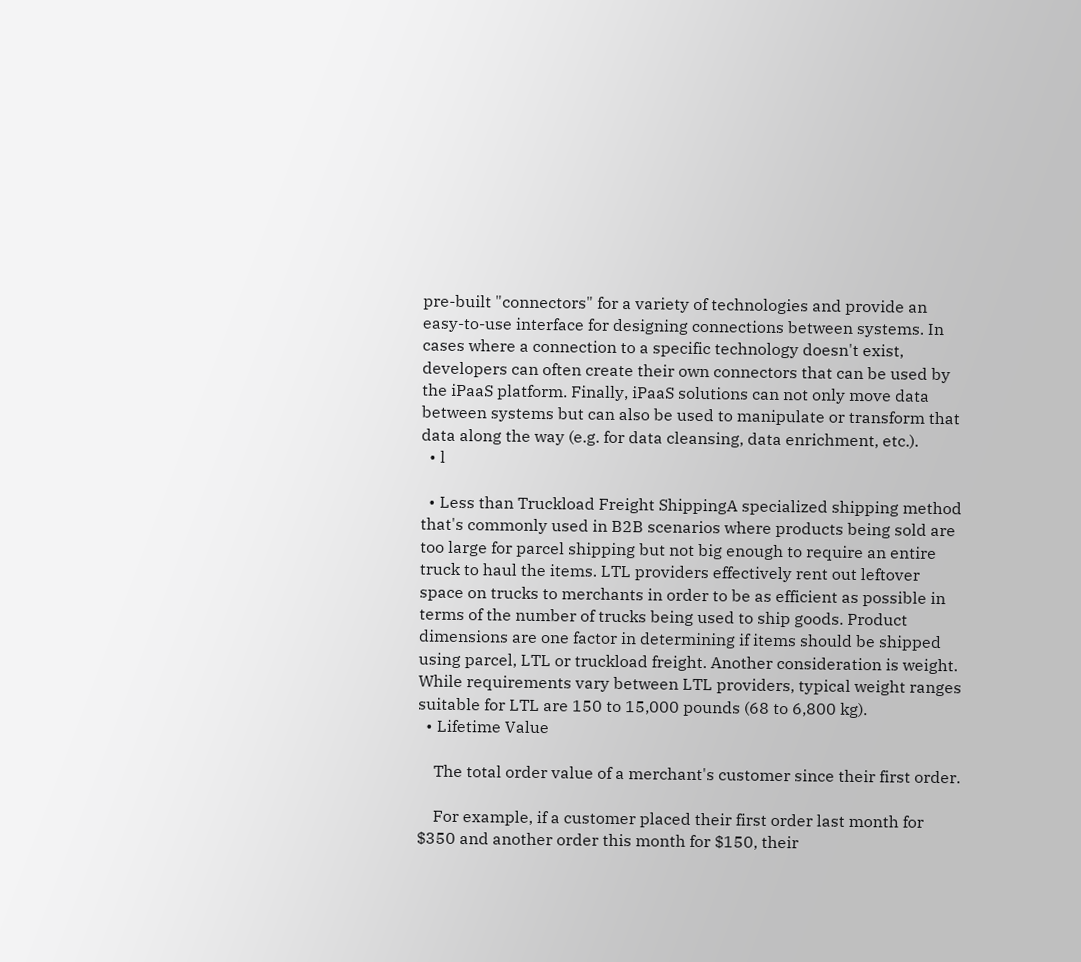pre-built "connectors" for a variety of technologies and provide an easy-to-use interface for designing connections between systems. In cases where a connection to a specific technology doesn't exist, developers can often create their own connectors that can be used by the iPaaS platform. Finally, iPaaS solutions can not only move data between systems but can also be used to manipulate or transform that data along the way (e.g. for data cleansing, data enrichment, etc.).
  • l

  • Less than Truckload Freight ShippingA specialized shipping method that's commonly used in B2B scenarios where products being sold are too large for parcel shipping but not big enough to require an entire truck to haul the items. LTL providers effectively rent out leftover space on trucks to merchants in order to be as efficient as possible in terms of the number of trucks being used to ship goods. Product dimensions are one factor in determining if items should be shipped using parcel, LTL or truckload freight. Another consideration is weight. While requirements vary between LTL providers, typical weight ranges suitable for LTL are 150 to 15,000 pounds (68 to 6,800 kg).
  • Lifetime Value

    The total order value of a merchant's customer since their first order.

    For example, if a customer placed their first order last month for $350 and another order this month for $150, their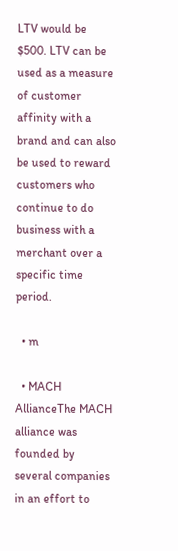LTV would be $500. LTV can be used as a measure of customer affinity with a brand and can also be used to reward customers who continue to do business with a merchant over a specific time period.

  • m

  • MACH AllianceThe MACH alliance was founded by several companies in an effort to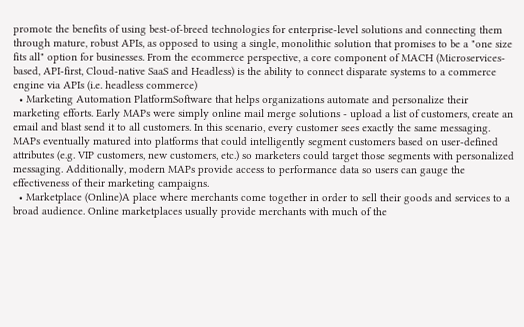promote the benefits of using best-of-breed technologies for enterprise-level solutions and connecting them through mature, robust APIs, as opposed to using a single, monolithic solution that promises to be a "one size fits all" option for businesses. From the ecommerce perspective, a core component of MACH (Microservices-based, API-first, Cloud-native SaaS and Headless) is the ability to connect disparate systems to a commerce engine via APIs (i.e. headless commerce)
  • Marketing Automation PlatformSoftware that helps organizations automate and personalize their marketing efforts. Early MAPs were simply online mail merge solutions - upload a list of customers, create an email and blast send it to all customers. In this scenario, every customer sees exactly the same messaging. MAPs eventually matured into platforms that could intelligently segment customers based on user-defined attributes (e.g. VIP customers, new customers, etc.) so marketers could target those segments with personalized messaging. Additionally, modern MAPs provide access to performance data so users can gauge the effectiveness of their marketing campaigns.
  • Marketplace (Online)A place where merchants come together in order to sell their goods and services to a broad audience. Online marketplaces usually provide merchants with much of the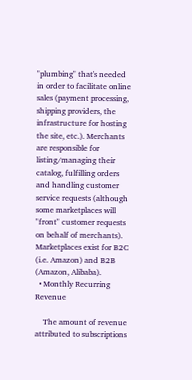"plumbing" that's needed in order to facilitate online sales (payment processing, shipping providers, the infrastructure for hosting the site, etc.). Merchants are responsible for listing/managing their catalog, fulfilling orders and handling customer service requests (although some marketplaces will "front" customer requests on behalf of merchants). Marketplaces exist for B2C (i.e. Amazon) and B2B (Amazon, Alibaba).
  • Monthly Recurring Revenue

    The amount of revenue attributed to subscriptions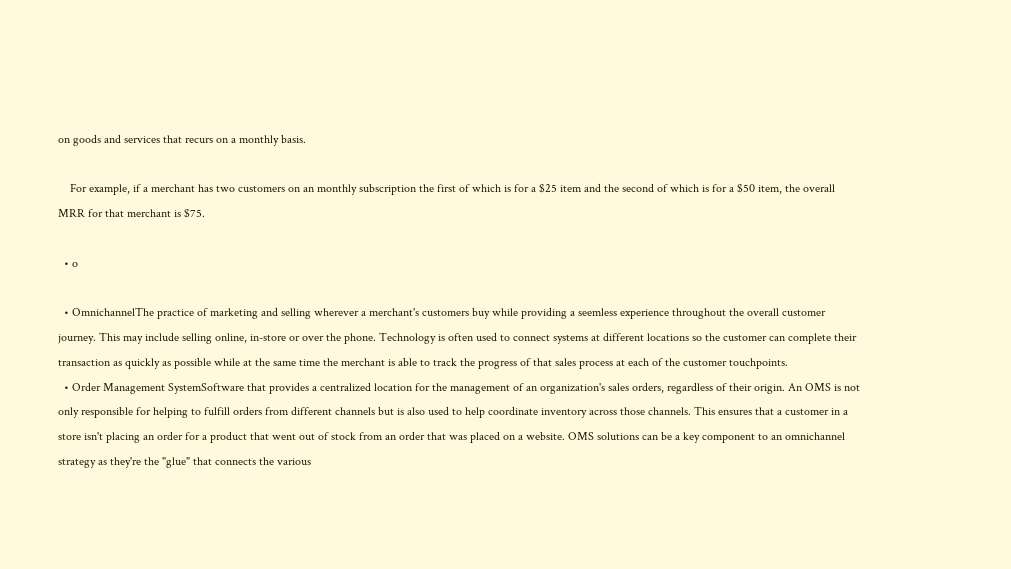on goods and services that recurs on a monthly basis.

    For example, if a merchant has two customers on an monthly subscription the first of which is for a $25 item and the second of which is for a $50 item, the overall MRR for that merchant is $75.

  • o

  • OmnichannelThe practice of marketing and selling wherever a merchant's customers buy while providing a seemless experience throughout the overall customer journey. This may include selling online, in-store or over the phone. Technology is often used to connect systems at different locations so the customer can complete their transaction as quickly as possible while at the same time the merchant is able to track the progress of that sales process at each of the customer touchpoints.
  • Order Management SystemSoftware that provides a centralized location for the management of an organization's sales orders, regardless of their origin. An OMS is not only responsible for helping to fulfill orders from different channels but is also used to help coordinate inventory across those channels. This ensures that a customer in a store isn't placing an order for a product that went out of stock from an order that was placed on a website. OMS solutions can be a key component to an omnichannel strategy as they're the "glue" that connects the various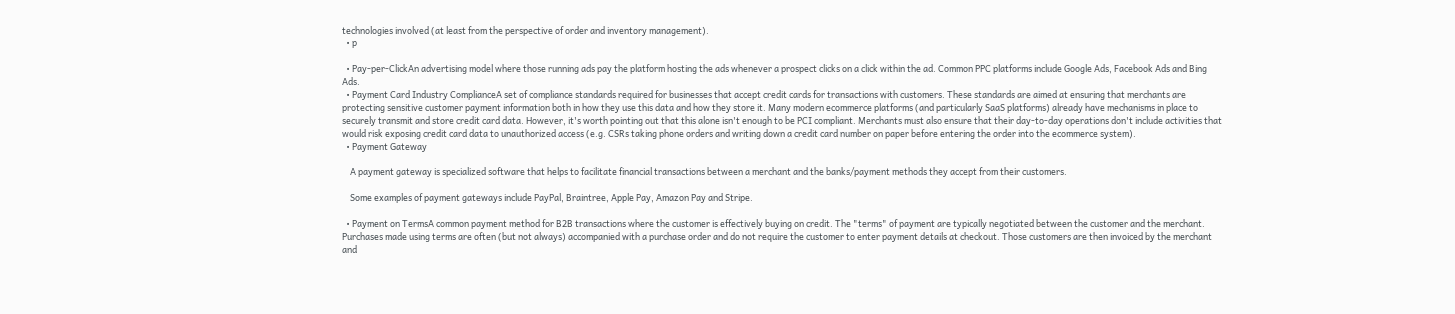technologies involved (at least from the perspective of order and inventory management).
  • p

  • Pay-per-ClickAn advertising model where those running ads pay the platform hosting the ads whenever a prospect clicks on a click within the ad. Common PPC platforms include Google Ads, Facebook Ads and Bing Ads.
  • Payment Card Industry ComplianceA set of compliance standards required for businesses that accept credit cards for transactions with customers. These standards are aimed at ensuring that merchants are protecting sensitive customer payment information both in how they use this data and how they store it. Many modern ecommerce platforms (and particularly SaaS platforms) already have mechanisms in place to securely transmit and store credit card data. However, it's worth pointing out that this alone isn't enough to be PCI compliant. Merchants must also ensure that their day-to-day operations don't include activities that would risk exposing credit card data to unauthorized access (e.g. CSRs taking phone orders and writing down a credit card number on paper before entering the order into the ecommerce system).
  • Payment Gateway

    A payment gateway is specialized software that helps to facilitate financial transactions between a merchant and the banks/payment methods they accept from their customers.

    Some examples of payment gateways include PayPal, Braintree, Apple Pay, Amazon Pay and Stripe.

  • Payment on TermsA common payment method for B2B transactions where the customer is effectively buying on credit. The "terms" of payment are typically negotiated between the customer and the merchant. Purchases made using terms are often (but not always) accompanied with a purchase order and do not require the customer to enter payment details at checkout. Those customers are then invoiced by the merchant and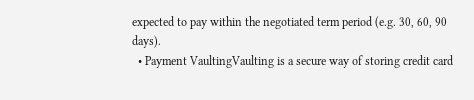expected to pay within the negotiated term period (e.g. 30, 60, 90 days).
  • Payment VaultingVaulting is a secure way of storing credit card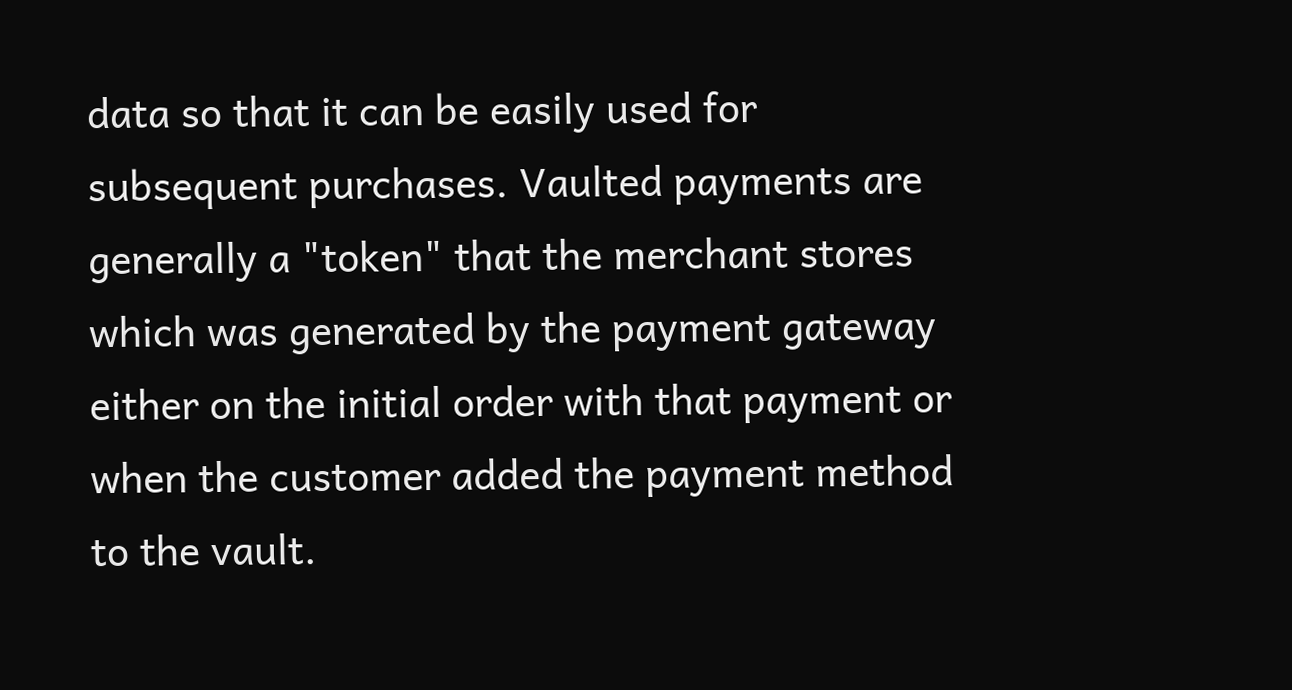data so that it can be easily used for subsequent purchases. Vaulted payments are generally a "token" that the merchant stores which was generated by the payment gateway either on the initial order with that payment or when the customer added the payment method to the vault.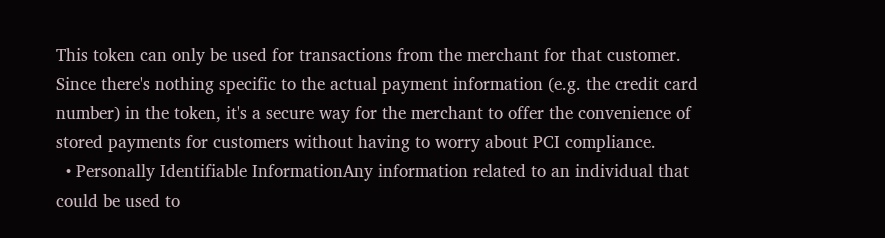This token can only be used for transactions from the merchant for that customer. Since there's nothing specific to the actual payment information (e.g. the credit card number) in the token, it's a secure way for the merchant to offer the convenience of stored payments for customers without having to worry about PCI compliance.
  • Personally Identifiable InformationAny information related to an individual that could be used to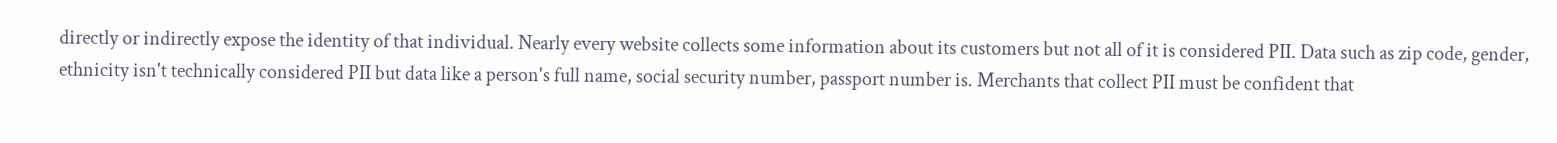directly or indirectly expose the identity of that individual. Nearly every website collects some information about its customers but not all of it is considered PII. Data such as zip code, gender, ethnicity isn't technically considered PII but data like a person's full name, social security number, passport number is. Merchants that collect PII must be confident that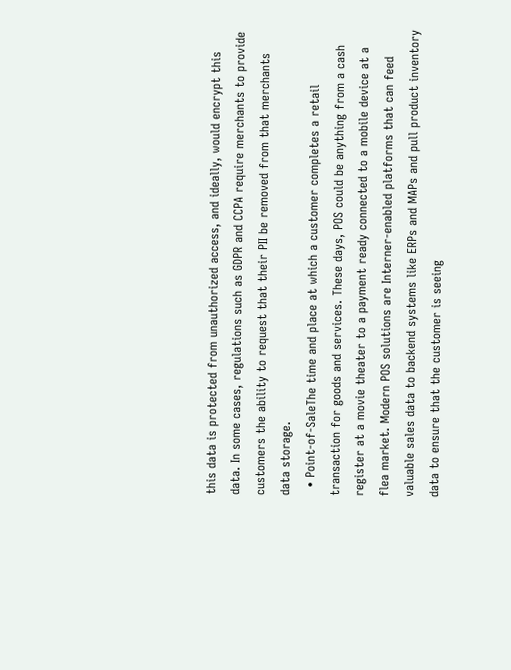this data is protected from unauthorized access, and ideally, would encrypt this data. In some cases, regulations such as GDPR and CCPA require merchants to provide customers the ability to request that their PII be removed from that merchants data storage.
  • Point-of-SaleThe time and place at which a customer completes a retail transaction for goods and services. These days, POS could be anything from a cash register at a movie theater to a payment ready connected to a mobile device at a flea market. Modern POS solutions are Interner-enabled platforms that can feed valuable sales data to backend systems like ERPs and MAPs and pull product inventory data to ensure that the customer is seeing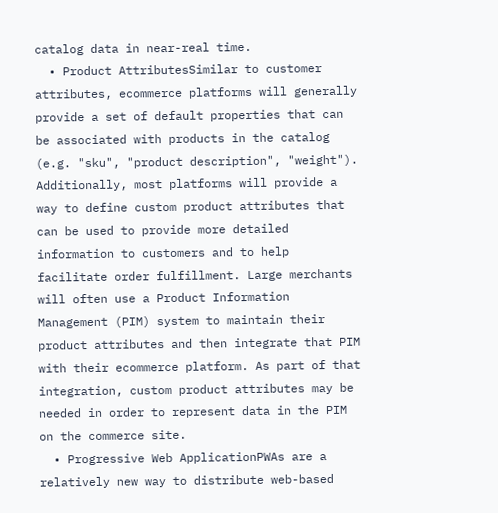catalog data in near-real time.
  • Product AttributesSimilar to customer attributes, ecommerce platforms will generally provide a set of default properties that can be associated with products in the catalog (e.g. "sku", "product description", "weight"). Additionally, most platforms will provide a way to define custom product attributes that can be used to provide more detailed information to customers and to help facilitate order fulfillment. Large merchants will often use a Product Information Management (PIM) system to maintain their product attributes and then integrate that PIM with their ecommerce platform. As part of that integration, custom product attributes may be needed in order to represent data in the PIM on the commerce site.
  • Progressive Web ApplicationPWAs are a relatively new way to distribute web-based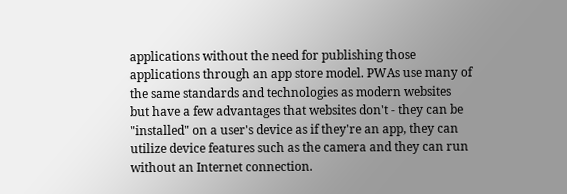applications without the need for publishing those applications through an app store model. PWAs use many of the same standards and technologies as modern websites but have a few advantages that websites don't - they can be "installed" on a user's device as if they're an app, they can utilize device features such as the camera and they can run without an Internet connection.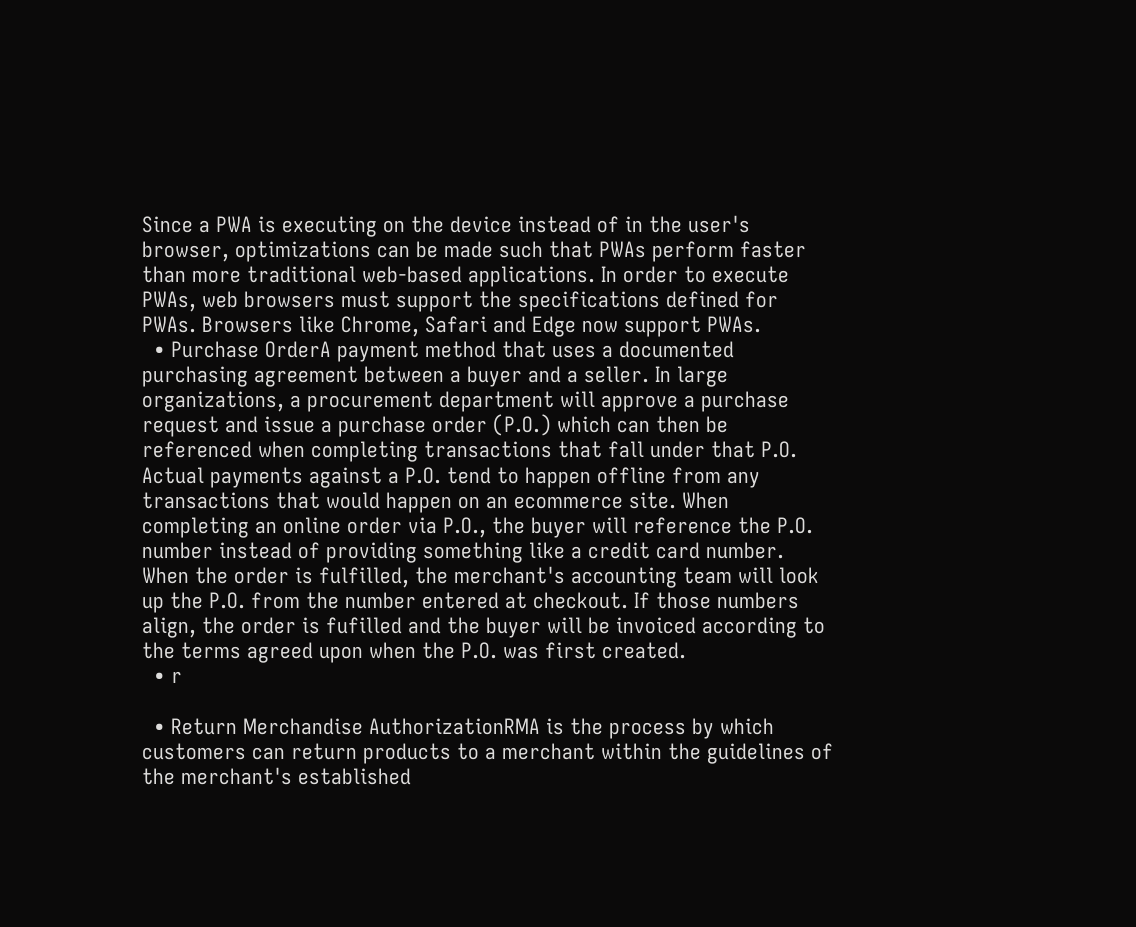Since a PWA is executing on the device instead of in the user's browser, optimizations can be made such that PWAs perform faster than more traditional web-based applications. In order to execute PWAs, web browsers must support the specifications defined for PWAs. Browsers like Chrome, Safari and Edge now support PWAs.
  • Purchase OrderA payment method that uses a documented purchasing agreement between a buyer and a seller. In large organizations, a procurement department will approve a purchase request and issue a purchase order (P.O.) which can then be referenced when completing transactions that fall under that P.O. Actual payments against a P.O. tend to happen offline from any transactions that would happen on an ecommerce site. When completing an online order via P.O., the buyer will reference the P.O. number instead of providing something like a credit card number. When the order is fulfilled, the merchant's accounting team will look up the P.O. from the number entered at checkout. If those numbers align, the order is fufilled and the buyer will be invoiced according to the terms agreed upon when the P.O. was first created.
  • r

  • Return Merchandise AuthorizationRMA is the process by which customers can return products to a merchant within the guidelines of the merchant's established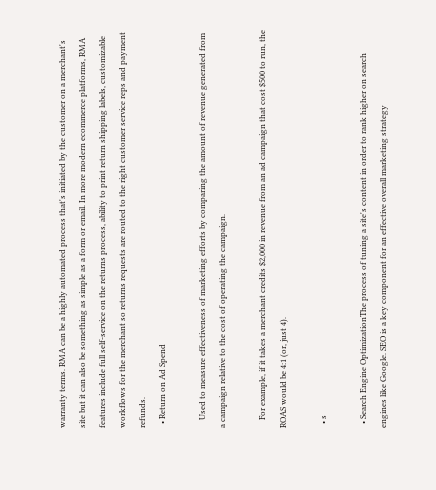warranty terms. RMA can be a highly automated process that's initiated by the customer on a merchant's site but it can also be something as simple as a form or email. In more modern ecommerce platforms, RMA features include full self-service on the returns process, ability to print return shipping labels, customizable workflows for the merchant so returns requests are routed to the right customer service reps and payment refunds.
  • Return on Ad Spend

    Used to measure effectiveness of marketing efforts by comparing the amount of revenue generated from a campaign relative to the cost of operating the campaign.

    For example, if it takes a merchant credits $2,000 in revenue from an ad campaign that cost $500 to run, the ROAS would be 4:1 (or, just 4).

  • s

  • Search Engine OptimizationThe process of tuning a site's content in order to rank higher on search engines like Google. SEO is a key component for an effective overall marketing strategy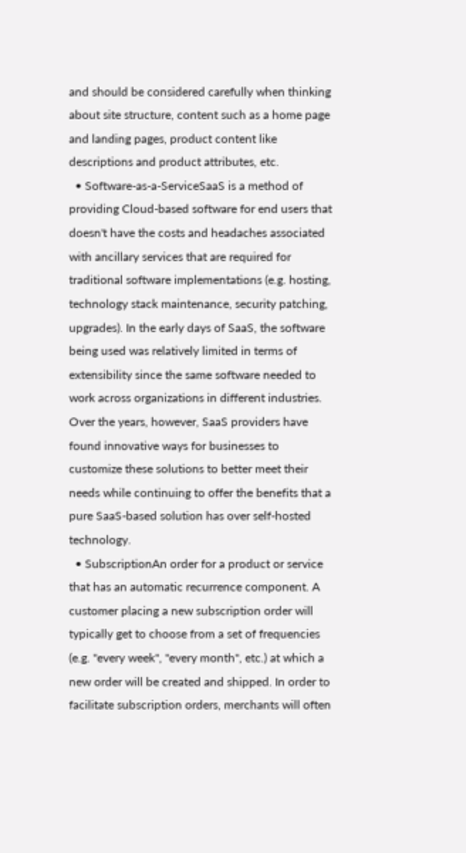and should be considered carefully when thinking about site structure, content such as a home page and landing pages, product content like descriptions and product attributes, etc.
  • Software-as-a-ServiceSaaS is a method of providing Cloud-based software for end users that doesn't have the costs and headaches associated with ancillary services that are required for traditional software implementations (e.g. hosting, technology stack maintenance, security patching, upgrades). In the early days of SaaS, the software being used was relatively limited in terms of extensibility since the same software needed to work across organizations in different industries. Over the years, however, SaaS providers have found innovative ways for businesses to customize these solutions to better meet their needs while continuing to offer the benefits that a pure SaaS-based solution has over self-hosted technology.
  • SubscriptionAn order for a product or service that has an automatic recurrence component. A customer placing a new subscription order will typically get to choose from a set of frequencies (e.g. "every week", "every month", etc.) at which a new order will be created and shipped. In order to facilitate subscription orders, merchants will often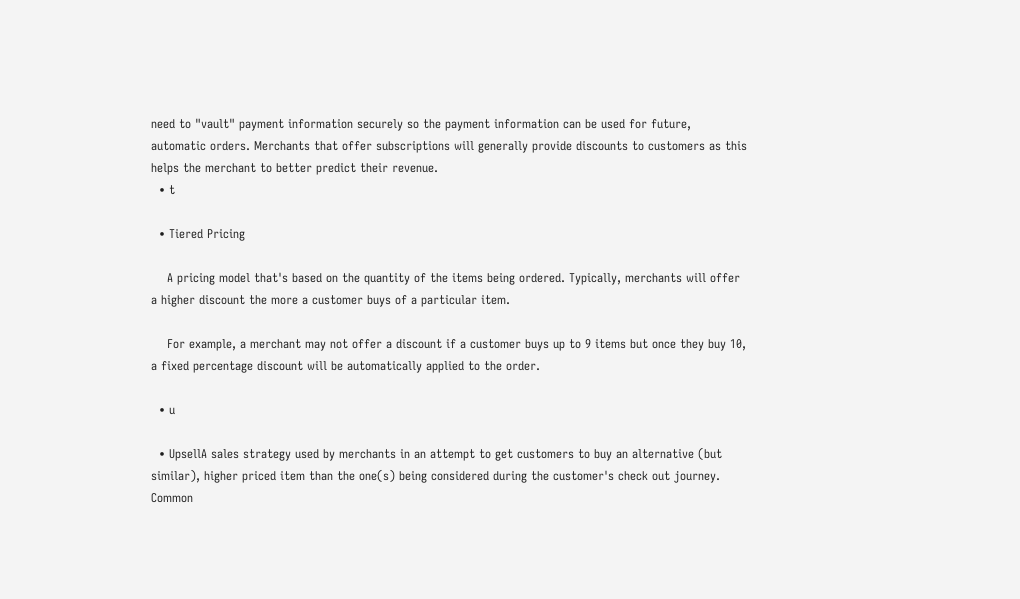need to "vault" payment information securely so the payment information can be used for future, automatic orders. Merchants that offer subscriptions will generally provide discounts to customers as this helps the merchant to better predict their revenue.
  • t

  • Tiered Pricing

    A pricing model that's based on the quantity of the items being ordered. Typically, merchants will offer a higher discount the more a customer buys of a particular item.

    For example, a merchant may not offer a discount if a customer buys up to 9 items but once they buy 10, a fixed percentage discount will be automatically applied to the order.

  • u

  • UpsellA sales strategy used by merchants in an attempt to get customers to buy an alternative (but similar), higher priced item than the one(s) being considered during the customer's check out journey. Common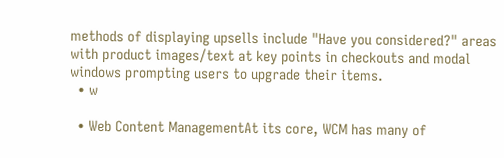methods of displaying upsells include "Have you considered?" areas with product images/text at key points in checkouts and modal windows prompting users to upgrade their items.
  • w

  • Web Content ManagementAt its core, WCM has many of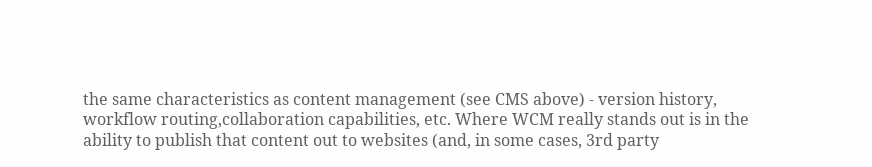the same characteristics as content management (see CMS above) - version history, workflow routing,collaboration capabilities, etc. Where WCM really stands out is in the ability to publish that content out to websites (and, in some cases, 3rd party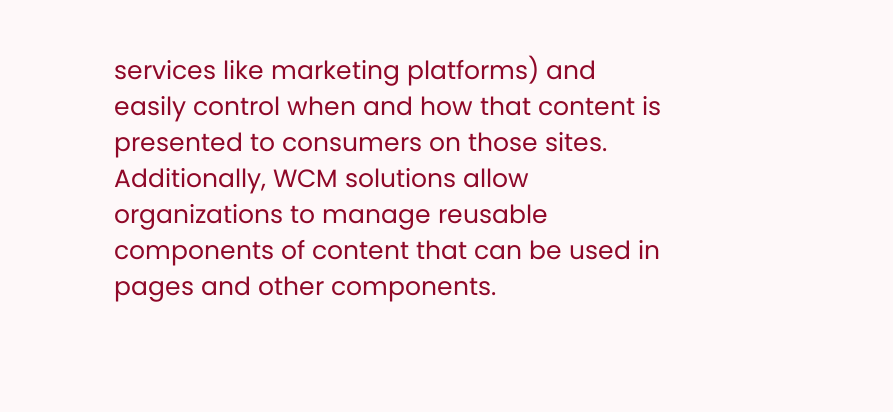services like marketing platforms) and easily control when and how that content is presented to consumers on those sites. Additionally, WCM solutions allow organizations to manage reusable components of content that can be used in pages and other components.